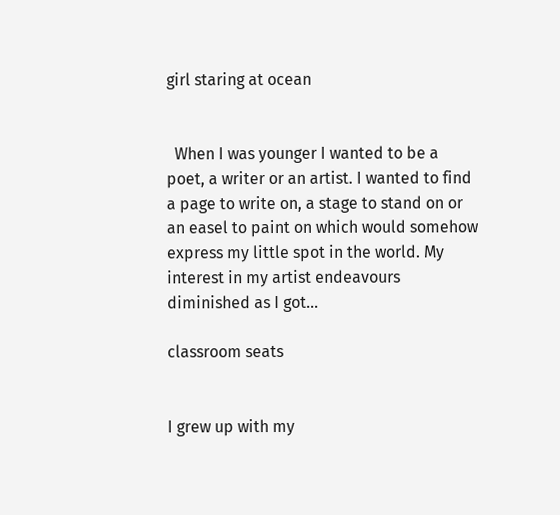girl staring at ocean


  When I was younger I wanted to be a poet, a writer or an artist. I wanted to find a page to write on, a stage to stand on or an easel to paint on which would somehow express my little spot in the world. My interest in my artist endeavours diminished as I got…

classroom seats


I grew up with my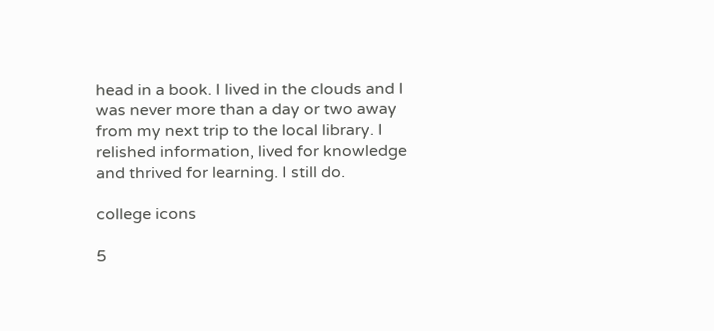head in a book. I lived in the clouds and I was never more than a day or two away from my next trip to the local library. I relished information, lived for knowledge and thrived for learning. I still do.

college icons

5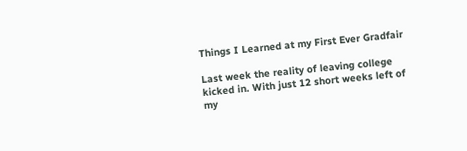Things I Learned at my First Ever Gradfair

Last week the reality of leaving college kicked in. With just 12 short weeks left of my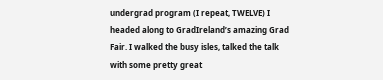undergrad program (I repeat, TWELVE) I headed along to GradIreland’s amazing Grad Fair. I walked the busy isles, talked the talk with some pretty great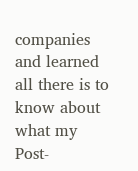companies and learned all there is to know about what my Post-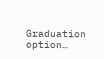Graduation option…